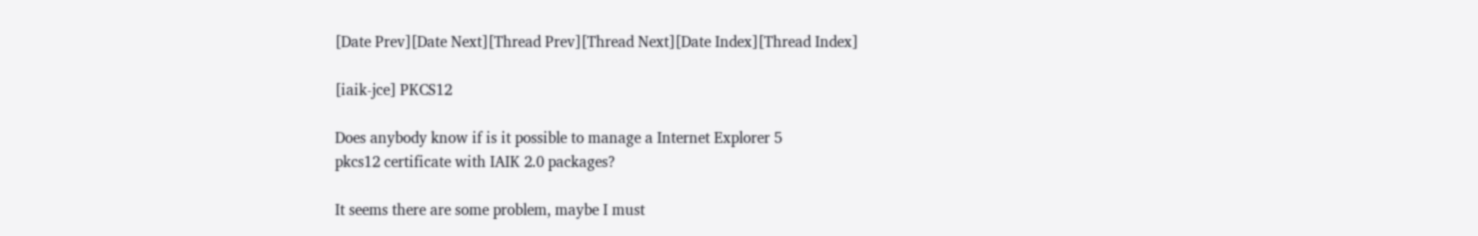[Date Prev][Date Next][Thread Prev][Thread Next][Date Index][Thread Index]

[iaik-jce] PKCS12

Does anybody know if is it possible to manage a Internet Explorer 5
pkcs12 certificate with IAIK 2.0 packages?

It seems there are some problem, maybe I must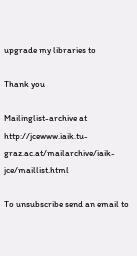upgrade my libraries to

Thank you

Mailinglist-archive at http://jcewww.iaik.tu-graz.ac.at/mailarchive/iaik-jce/maillist.html

To unsubscribe send an email to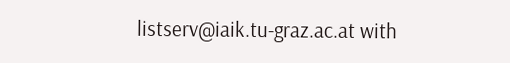listserv@iaik.tu-graz.ac.at with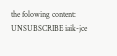the folowing content: UNSUBSCRIBE iaik-jce